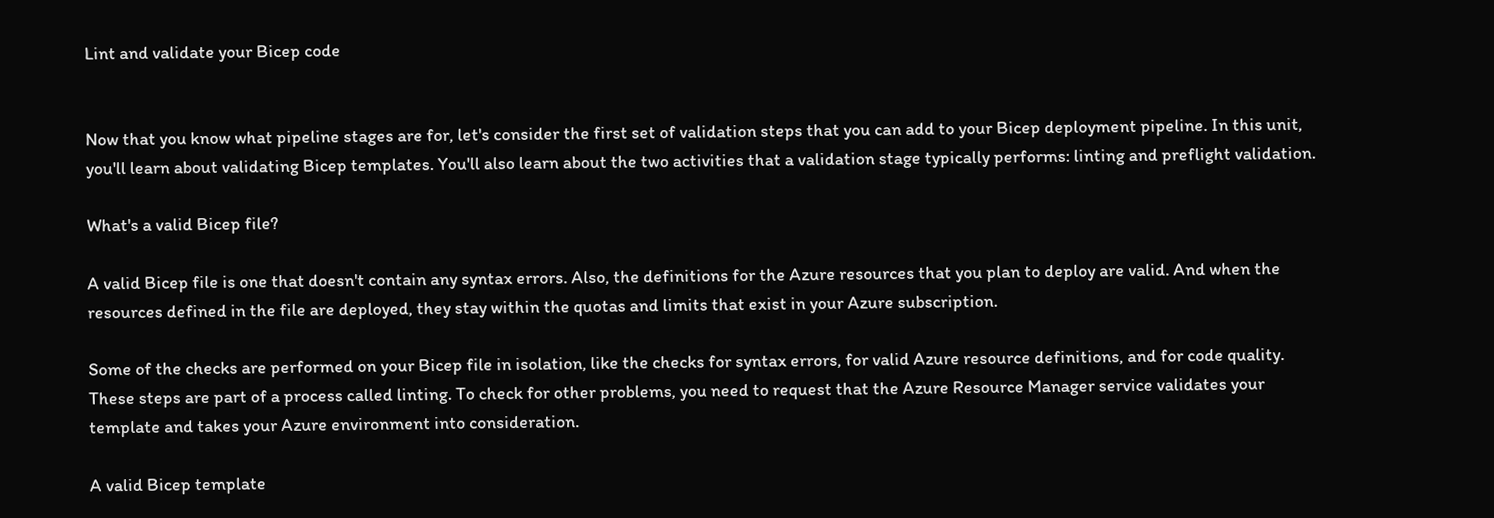Lint and validate your Bicep code


Now that you know what pipeline stages are for, let's consider the first set of validation steps that you can add to your Bicep deployment pipeline. In this unit, you'll learn about validating Bicep templates. You'll also learn about the two activities that a validation stage typically performs: linting and preflight validation.

What's a valid Bicep file?

A valid Bicep file is one that doesn't contain any syntax errors. Also, the definitions for the Azure resources that you plan to deploy are valid. And when the resources defined in the file are deployed, they stay within the quotas and limits that exist in your Azure subscription.

Some of the checks are performed on your Bicep file in isolation, like the checks for syntax errors, for valid Azure resource definitions, and for code quality. These steps are part of a process called linting. To check for other problems, you need to request that the Azure Resource Manager service validates your template and takes your Azure environment into consideration.

A valid Bicep template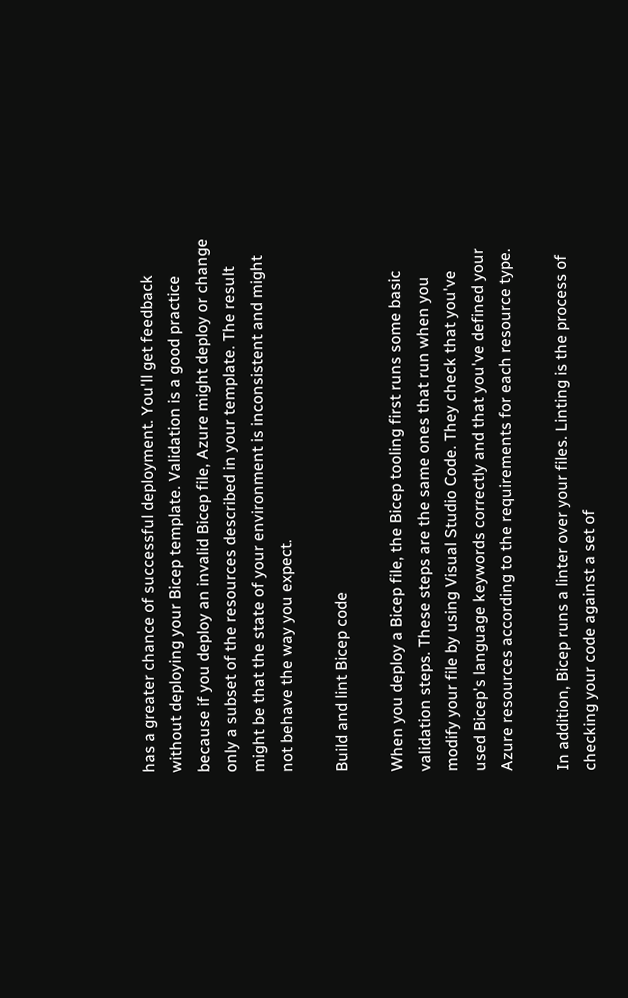has a greater chance of successful deployment. You'll get feedback without deploying your Bicep template. Validation is a good practice because if you deploy an invalid Bicep file, Azure might deploy or change only a subset of the resources described in your template. The result might be that the state of your environment is inconsistent and might not behave the way you expect.

Build and lint Bicep code

When you deploy a Bicep file, the Bicep tooling first runs some basic validation steps. These steps are the same ones that run when you modify your file by using Visual Studio Code. They check that you've used Bicep's language keywords correctly and that you've defined your Azure resources according to the requirements for each resource type.

In addition, Bicep runs a linter over your files. Linting is the process of checking your code against a set of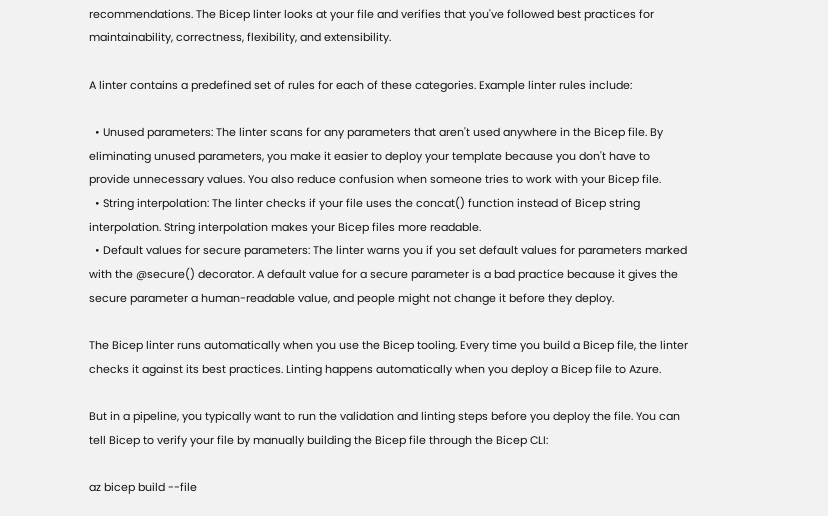recommendations. The Bicep linter looks at your file and verifies that you've followed best practices for maintainability, correctness, flexibility, and extensibility.

A linter contains a predefined set of rules for each of these categories. Example linter rules include:

  • Unused parameters: The linter scans for any parameters that aren't used anywhere in the Bicep file. By eliminating unused parameters, you make it easier to deploy your template because you don't have to provide unnecessary values. You also reduce confusion when someone tries to work with your Bicep file.
  • String interpolation: The linter checks if your file uses the concat() function instead of Bicep string interpolation. String interpolation makes your Bicep files more readable.
  • Default values for secure parameters: The linter warns you if you set default values for parameters marked with the @secure() decorator. A default value for a secure parameter is a bad practice because it gives the secure parameter a human-readable value, and people might not change it before they deploy.

The Bicep linter runs automatically when you use the Bicep tooling. Every time you build a Bicep file, the linter checks it against its best practices. Linting happens automatically when you deploy a Bicep file to Azure.

But in a pipeline, you typically want to run the validation and linting steps before you deploy the file. You can tell Bicep to verify your file by manually building the Bicep file through the Bicep CLI:

az bicep build --file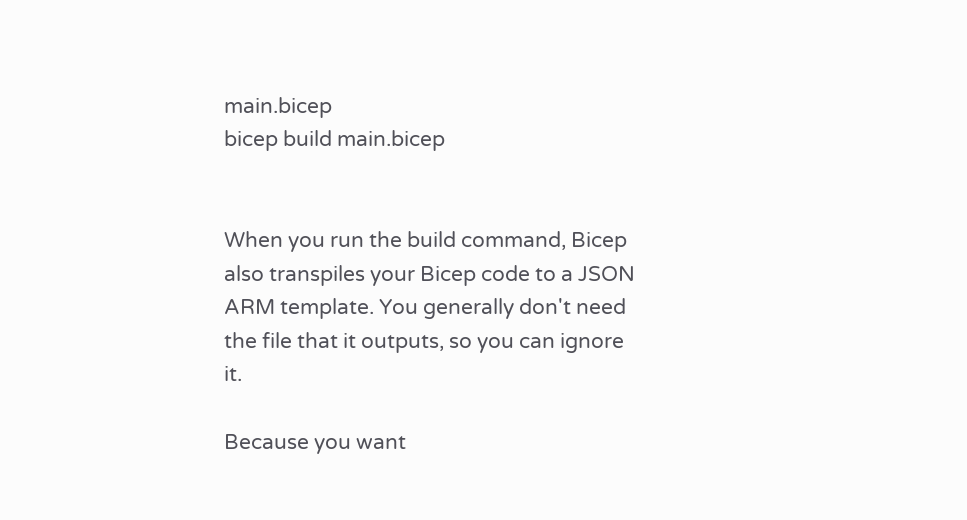main.bicep
bicep build main.bicep


When you run the build command, Bicep also transpiles your Bicep code to a JSON ARM template. You generally don't need the file that it outputs, so you can ignore it.

Because you want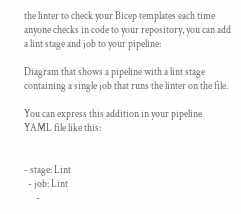the linter to check your Bicep templates each time anyone checks in code to your repository, you can add a lint stage and job to your pipeline:

Diagram that shows a pipeline with a lint stage containing a single job that runs the linter on the file.

You can express this addition in your pipeline YAML file like this:


- stage: Lint
  - job: Lint
      -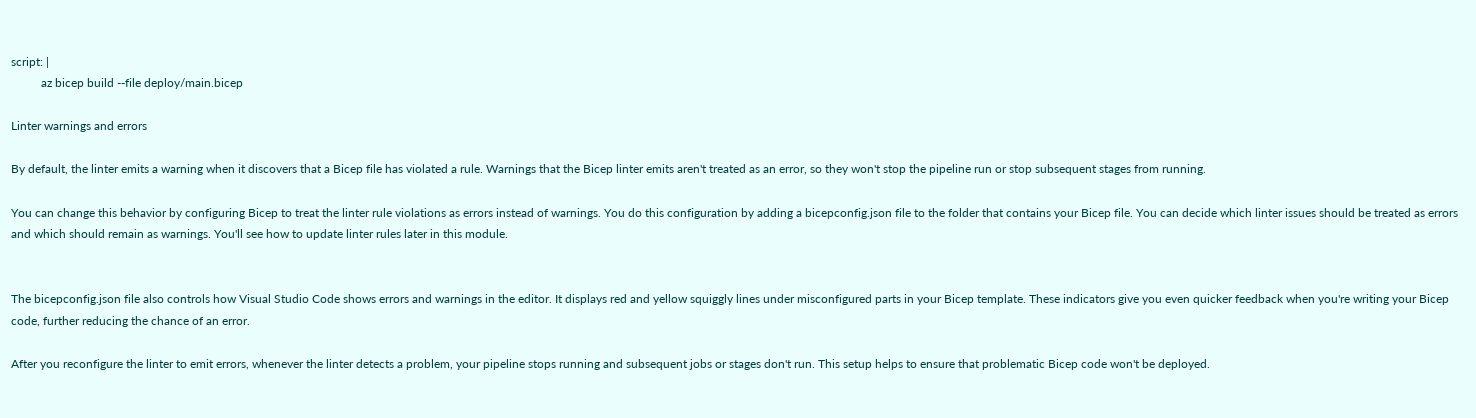script: |
          az bicep build --file deploy/main.bicep

Linter warnings and errors

By default, the linter emits a warning when it discovers that a Bicep file has violated a rule. Warnings that the Bicep linter emits aren't treated as an error, so they won't stop the pipeline run or stop subsequent stages from running.

You can change this behavior by configuring Bicep to treat the linter rule violations as errors instead of warnings. You do this configuration by adding a bicepconfig.json file to the folder that contains your Bicep file. You can decide which linter issues should be treated as errors and which should remain as warnings. You'll see how to update linter rules later in this module.


The bicepconfig.json file also controls how Visual Studio Code shows errors and warnings in the editor. It displays red and yellow squiggly lines under misconfigured parts in your Bicep template. These indicators give you even quicker feedback when you're writing your Bicep code, further reducing the chance of an error.

After you reconfigure the linter to emit errors, whenever the linter detects a problem, your pipeline stops running and subsequent jobs or stages don't run. This setup helps to ensure that problematic Bicep code won't be deployed.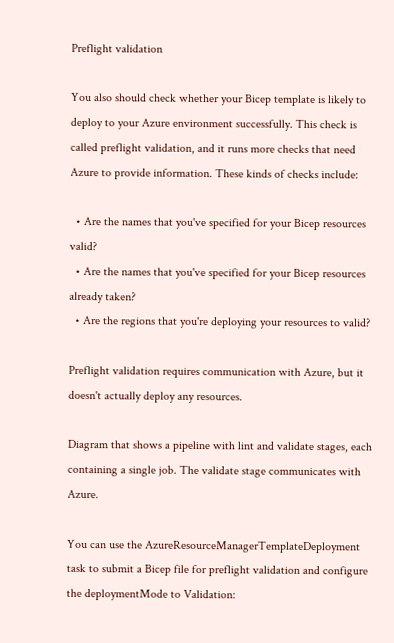Preflight validation

You also should check whether your Bicep template is likely to deploy to your Azure environment successfully. This check is called preflight validation, and it runs more checks that need Azure to provide information. These kinds of checks include:

  • Are the names that you've specified for your Bicep resources valid?
  • Are the names that you've specified for your Bicep resources already taken?
  • Are the regions that you're deploying your resources to valid?

Preflight validation requires communication with Azure, but it doesn't actually deploy any resources.

Diagram that shows a pipeline with lint and validate stages, each containing a single job. The validate stage communicates with Azure.

You can use the AzureResourceManagerTemplateDeployment task to submit a Bicep file for preflight validation and configure the deploymentMode to Validation: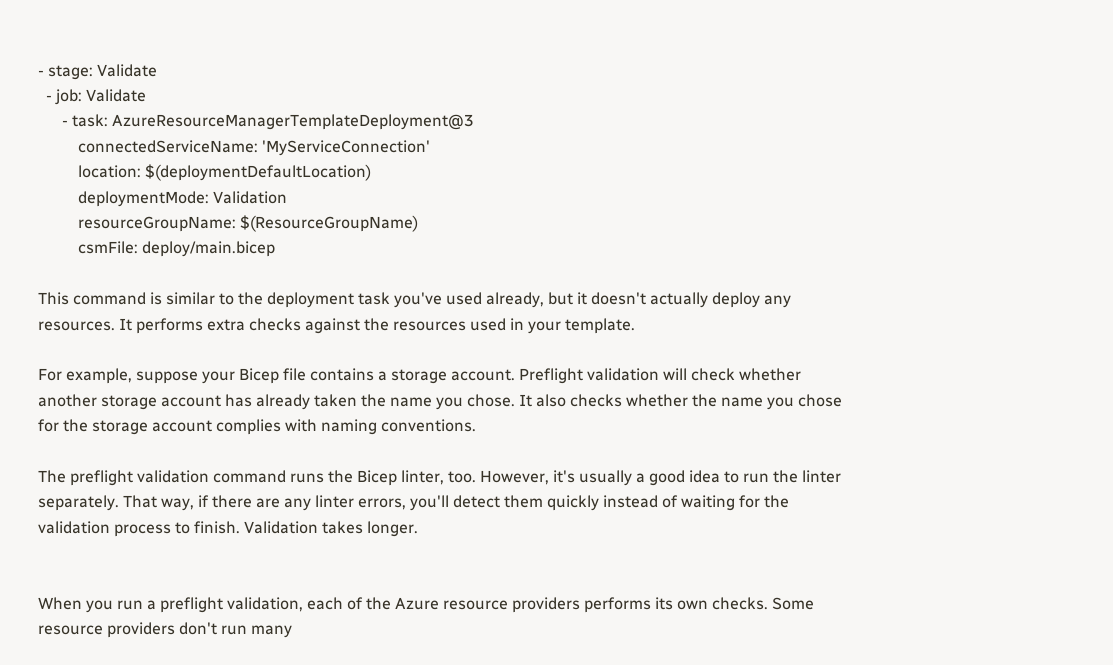- stage: Validate
  - job: Validate
      - task: AzureResourceManagerTemplateDeployment@3
          connectedServiceName: 'MyServiceConnection'
          location: $(deploymentDefaultLocation)
          deploymentMode: Validation
          resourceGroupName: $(ResourceGroupName)
          csmFile: deploy/main.bicep

This command is similar to the deployment task you've used already, but it doesn't actually deploy any resources. It performs extra checks against the resources used in your template.

For example, suppose your Bicep file contains a storage account. Preflight validation will check whether another storage account has already taken the name you chose. It also checks whether the name you chose for the storage account complies with naming conventions.

The preflight validation command runs the Bicep linter, too. However, it's usually a good idea to run the linter separately. That way, if there are any linter errors, you'll detect them quickly instead of waiting for the validation process to finish. Validation takes longer.


When you run a preflight validation, each of the Azure resource providers performs its own checks. Some resource providers don't run many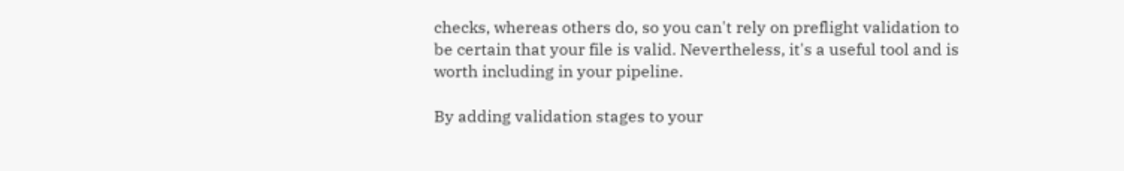checks, whereas others do, so you can't rely on preflight validation to be certain that your file is valid. Nevertheless, it's a useful tool and is worth including in your pipeline.

By adding validation stages to your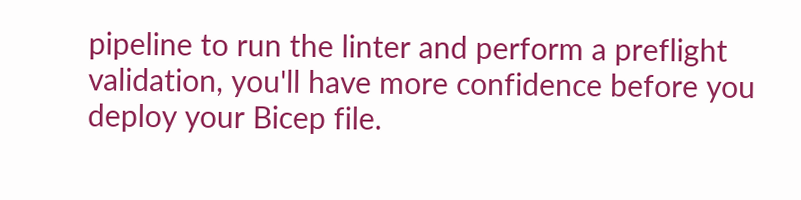pipeline to run the linter and perform a preflight validation, you'll have more confidence before you deploy your Bicep file.